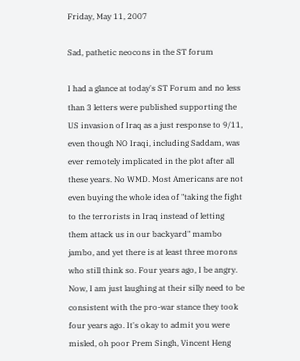Friday, May 11, 2007

Sad, pathetic neocons in the ST forum

I had a glance at today's ST Forum and no less than 3 letters were published supporting the US invasion of Iraq as a just response to 9/11, even though NO Iraqi, including Saddam, was ever remotely implicated in the plot after all these years. No WMD. Most Americans are not even buying the whole idea of "taking the fight to the terrorists in Iraq instead of letting them attack us in our backyard" mambo jambo, and yet there is at least three morons who still think so. Four years ago, I be angry. Now, I am just laughing at their silly need to be consistent with the pro-war stance they took four years ago. It's okay to admit you were misled, oh poor Prem Singh, Vincent Heng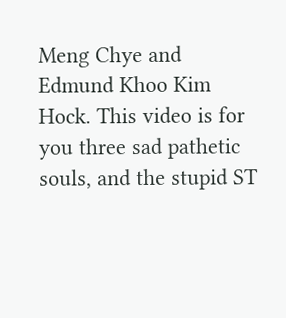Meng Chye and Edmund Khoo Kim Hock. This video is for you three sad pathetic souls, and the stupid ST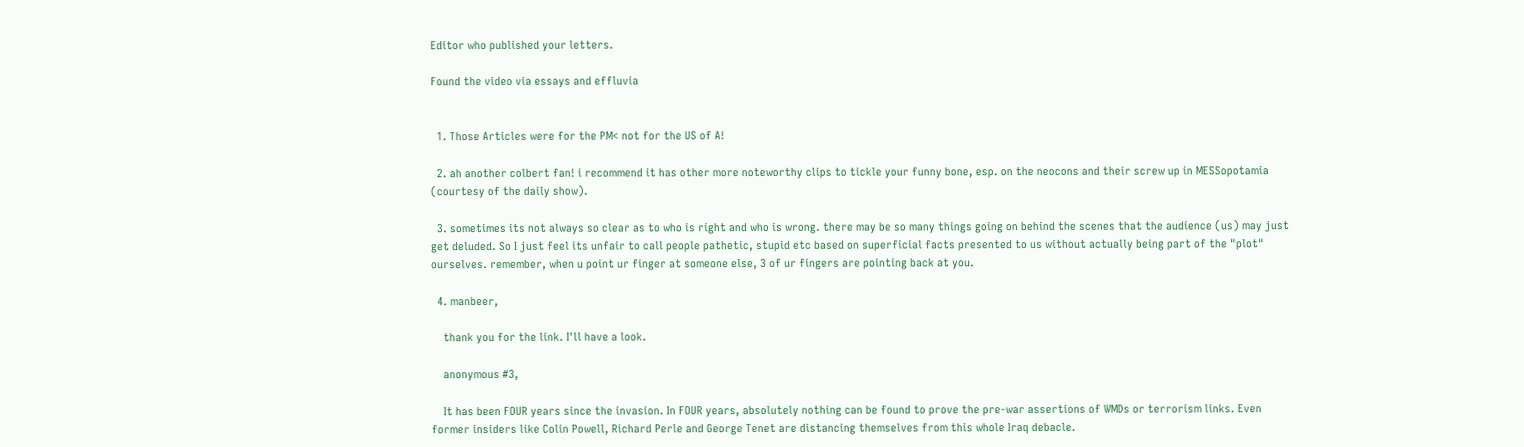Editor who published your letters.

Found the video via essays and effluvia


  1. Those Articles were for the PM< not for the US of A!

  2. ah another colbert fan! i recommend it has other more noteworthy clips to tickle your funny bone, esp. on the neocons and their screw up in MESSopotamia (courtesy of the daily show).

  3. sometimes its not always so clear as to who is right and who is wrong. there may be so many things going on behind the scenes that the audience (us) may just get deluded. So I just feel its unfair to call people pathetic, stupid etc based on superficial facts presented to us without actually being part of the "plot" ourselves. remember, when u point ur finger at someone else, 3 of ur fingers are pointing back at you.

  4. manbeer,

    thank you for the link. I'll have a look.

    anonymous #3,

    It has been FOUR years since the invasion. In FOUR years, absolutely nothing can be found to prove the pre-war assertions of WMDs or terrorism links. Even former insiders like Colin Powell, Richard Perle and George Tenet are distancing themselves from this whole Iraq debacle.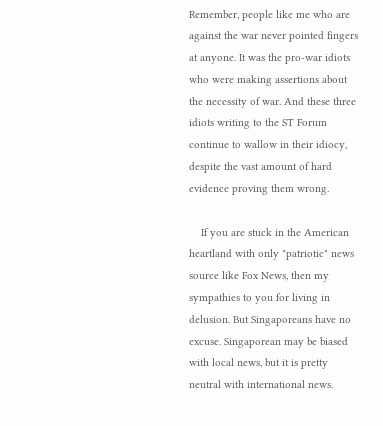Remember, people like me who are against the war never pointed fingers at anyone. It was the pro-war idiots who were making assertions about the necessity of war. And these three idiots writing to the ST Forum continue to wallow in their idiocy, despite the vast amount of hard evidence proving them wrong.

    If you are stuck in the American heartland with only "patriotic" news source like Fox News, then my sympathies to you for living in delusion. But Singaporeans have no excuse. Singaporean may be biased with local news, but it is pretty neutral with international news.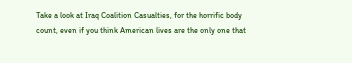Take a look at Iraq Coalition Casualties, for the horrific body count, even if you think American lives are the only one that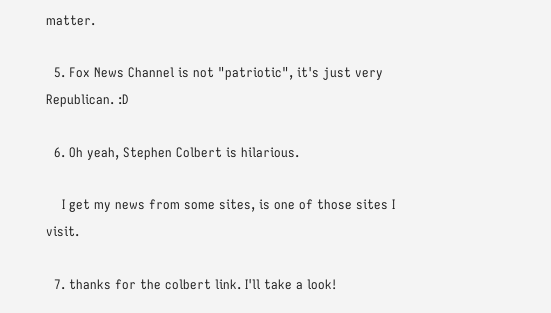matter.

  5. Fox News Channel is not "patriotic", it's just very Republican. :D

  6. Oh yeah, Stephen Colbert is hilarious.

    I get my news from some sites, is one of those sites I visit.

  7. thanks for the colbert link. I'll take a look!